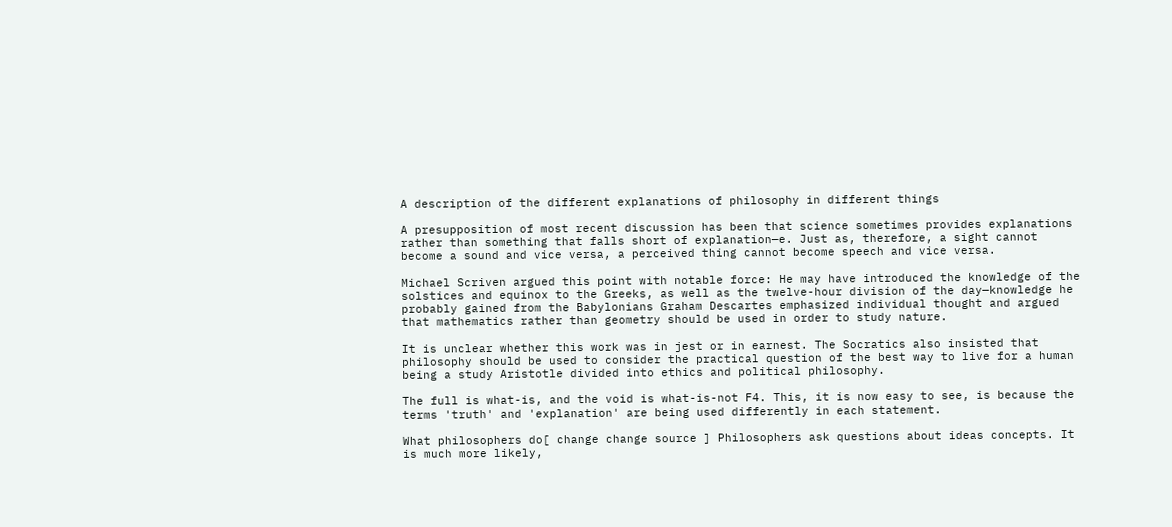A description of the different explanations of philosophy in different things

A presupposition of most recent discussion has been that science sometimes provides explanations rather than something that falls short of explanation—e. Just as, therefore, a sight cannot become a sound and vice versa, a perceived thing cannot become speech and vice versa.

Michael Scriven argued this point with notable force: He may have introduced the knowledge of the solstices and equinox to the Greeks, as well as the twelve-hour division of the day—knowledge he probably gained from the Babylonians Graham Descartes emphasized individual thought and argued that mathematics rather than geometry should be used in order to study nature.

It is unclear whether this work was in jest or in earnest. The Socratics also insisted that philosophy should be used to consider the practical question of the best way to live for a human being a study Aristotle divided into ethics and political philosophy.

The full is what-is, and the void is what-is-not F4. This, it is now easy to see, is because the terms 'truth' and 'explanation' are being used differently in each statement.

What philosophers do[ change change source ] Philosophers ask questions about ideas concepts. It is much more likely,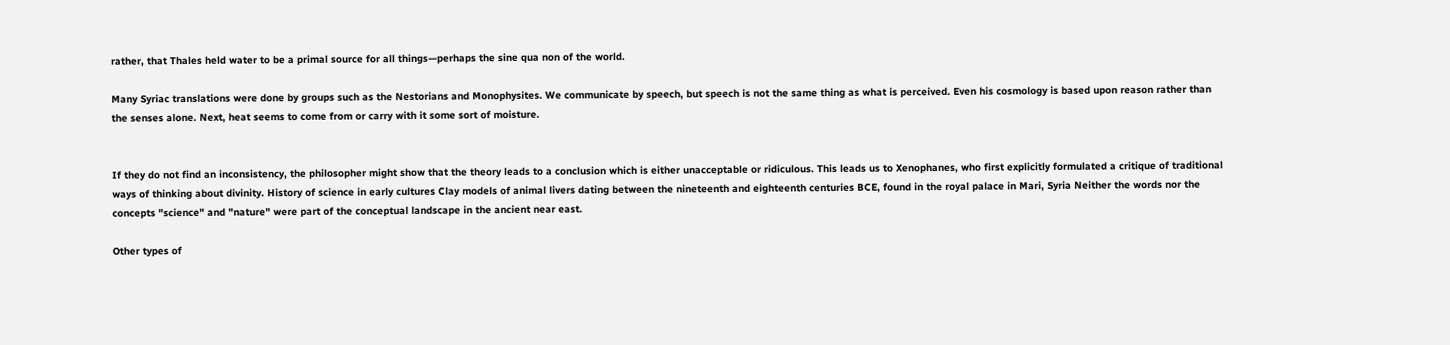rather, that Thales held water to be a primal source for all things—perhaps the sine qua non of the world.

Many Syriac translations were done by groups such as the Nestorians and Monophysites. We communicate by speech, but speech is not the same thing as what is perceived. Even his cosmology is based upon reason rather than the senses alone. Next, heat seems to come from or carry with it some sort of moisture.


If they do not find an inconsistency, the philosopher might show that the theory leads to a conclusion which is either unacceptable or ridiculous. This leads us to Xenophanes, who first explicitly formulated a critique of traditional ways of thinking about divinity. History of science in early cultures Clay models of animal livers dating between the nineteenth and eighteenth centuries BCE, found in the royal palace in Mari, Syria Neither the words nor the concepts "science" and "nature" were part of the conceptual landscape in the ancient near east.

Other types of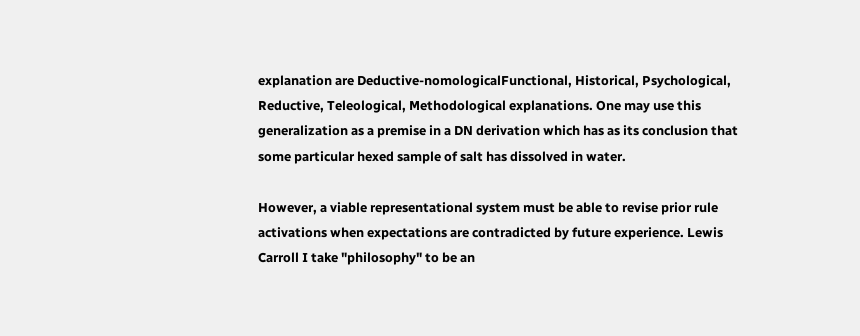explanation are Deductive-nomologicalFunctional, Historical, Psychological, Reductive, Teleological, Methodological explanations. One may use this generalization as a premise in a DN derivation which has as its conclusion that some particular hexed sample of salt has dissolved in water.

However, a viable representational system must be able to revise prior rule activations when expectations are contradicted by future experience. Lewis Carroll I take "philosophy" to be an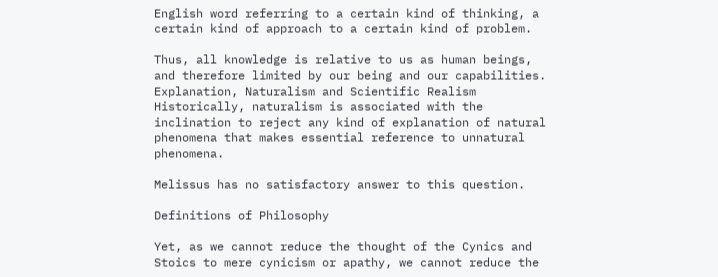English word referring to a certain kind of thinking, a certain kind of approach to a certain kind of problem.

Thus, all knowledge is relative to us as human beings, and therefore limited by our being and our capabilities. Explanation, Naturalism and Scientific Realism Historically, naturalism is associated with the inclination to reject any kind of explanation of natural phenomena that makes essential reference to unnatural phenomena.

Melissus has no satisfactory answer to this question.

Definitions of Philosophy

Yet, as we cannot reduce the thought of the Cynics and Stoics to mere cynicism or apathy, we cannot reduce the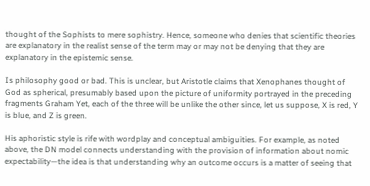thought of the Sophists to mere sophistry. Hence, someone who denies that scientific theories are explanatory in the realist sense of the term may or may not be denying that they are explanatory in the epistemic sense.

Is philosophy good or bad. This is unclear, but Aristotle claims that Xenophanes thought of God as spherical, presumably based upon the picture of uniformity portrayed in the preceding fragments Graham Yet, each of the three will be unlike the other since, let us suppose, X is red, Y is blue, and Z is green.

His aphoristic style is rife with wordplay and conceptual ambiguities. For example, as noted above, the DN model connects understanding with the provision of information about nomic expectability—the idea is that understanding why an outcome occurs is a matter of seeing that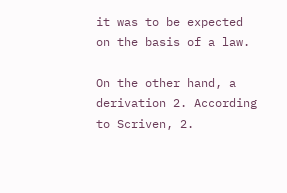it was to be expected on the basis of a law.

On the other hand, a derivation 2. According to Scriven, 2.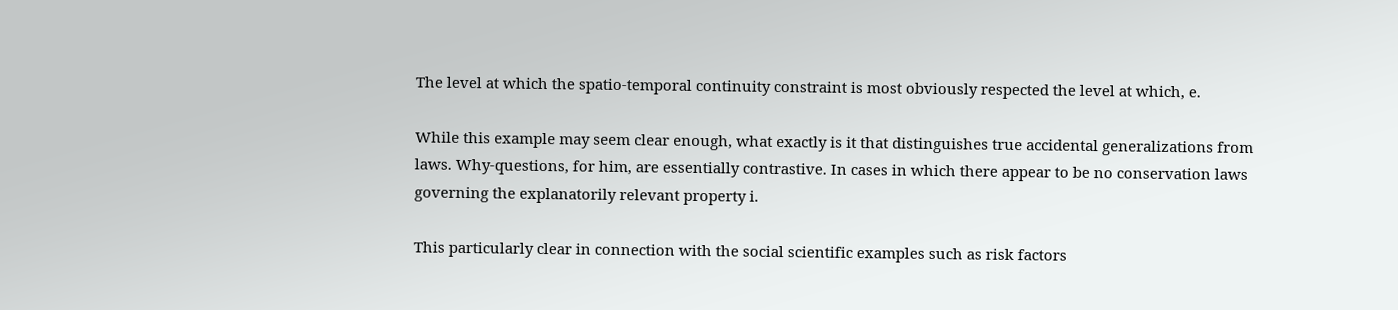The level at which the spatio-temporal continuity constraint is most obviously respected the level at which, e.

While this example may seem clear enough, what exactly is it that distinguishes true accidental generalizations from laws. Why-questions, for him, are essentially contrastive. In cases in which there appear to be no conservation laws governing the explanatorily relevant property i.

This particularly clear in connection with the social scientific examples such as risk factors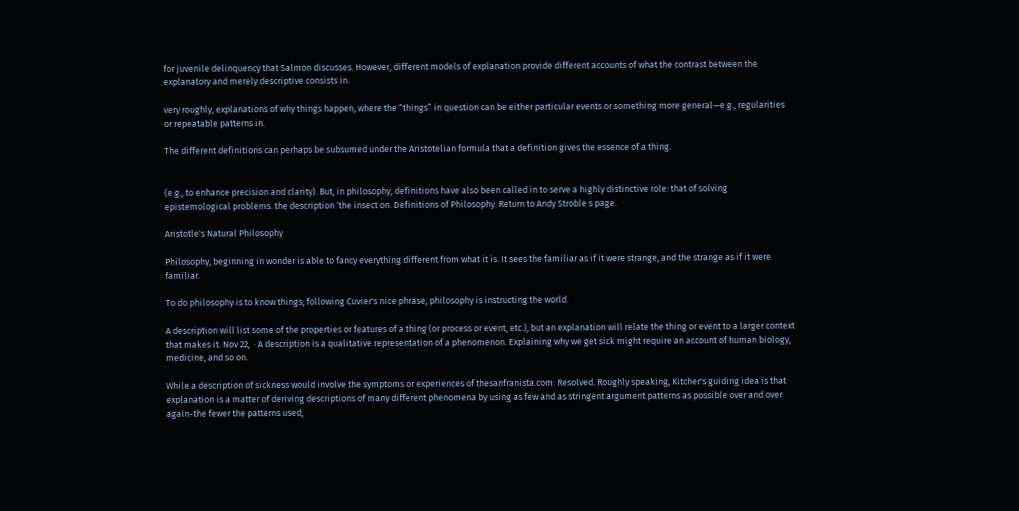for juvenile delinquency that Salmon discusses. However, different models of explanation provide different accounts of what the contrast between the explanatory and merely descriptive consists in.

very roughly, explanations of why things happen, where the “things” in question can be either particular events or something more general—e.g., regularities or repeatable patterns in.

The different definitions can perhaps be subsumed under the Aristotelian formula that a definition gives the essence of a thing.


(e.g., to enhance precision and clarity). But, in philosophy, definitions have also been called in to serve a highly distinctive role: that of solving epistemological problems. the description ‘the insect on. Definitions of Philosophy. Return to Andy Stroble s page.

Aristotle's Natural Philosophy

Philosophy, beginning in wonder is able to fancy everything different from what it is. It sees the familiar as if it were strange, and the strange as if it were familiar.

To do philosophy is to know things; following Cuvier's nice phrase, philosophy is instructing the world.

A description will list some of the properties or features of a thing (or process or event, etc.), but an explanation will relate the thing or event to a larger context that makes it. Nov 22,  · A description is a qualitative representation of a phenomenon. Explaining why we get sick might require an account of human biology, medicine, and so on.

While a description of sickness would involve the symptoms or experiences of thesanfranista.com: Resolved. Roughly speaking, Kitcher's guiding idea is that explanation is a matter of deriving descriptions of many different phenomena by using as few and as stringent argument patterns as possible over and over again-the fewer the patterns used,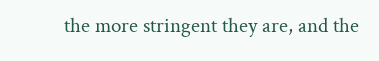the more stringent they are, and the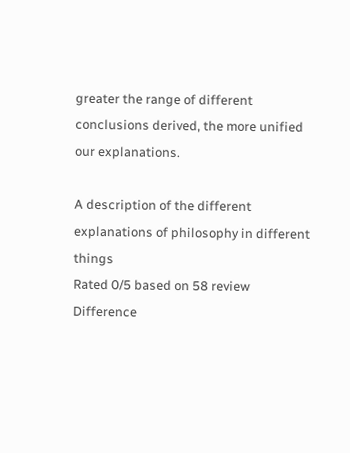greater the range of different conclusions derived, the more unified our explanations.

A description of the different explanations of philosophy in different things
Rated 0/5 based on 58 review
Difference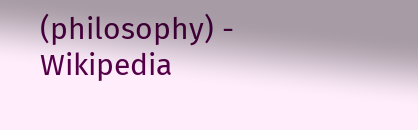(philosophy) - Wikipedia